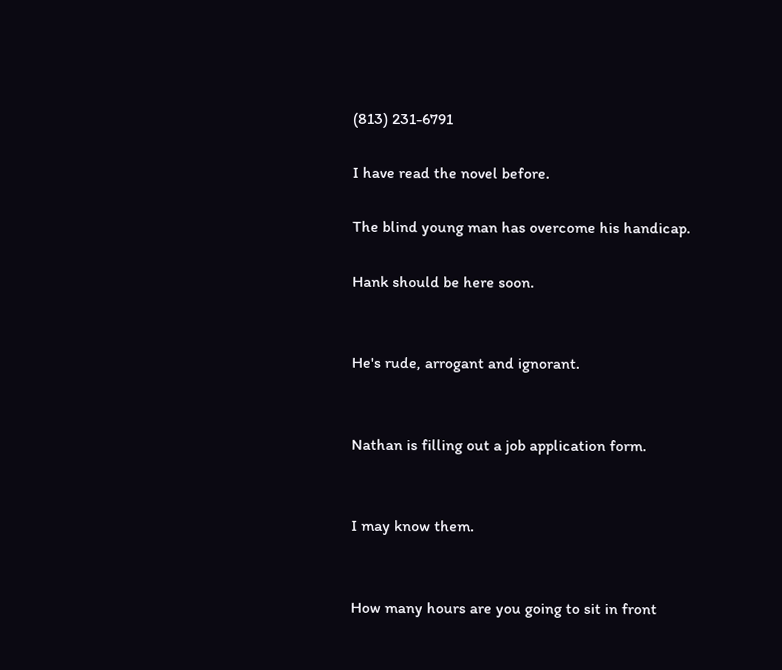(813) 231-6791

I have read the novel before.

The blind young man has overcome his handicap.

Hank should be here soon.


He's rude, arrogant and ignorant.


Nathan is filling out a job application form.


I may know them.


How many hours are you going to sit in front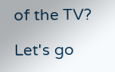of the TV?

Let's go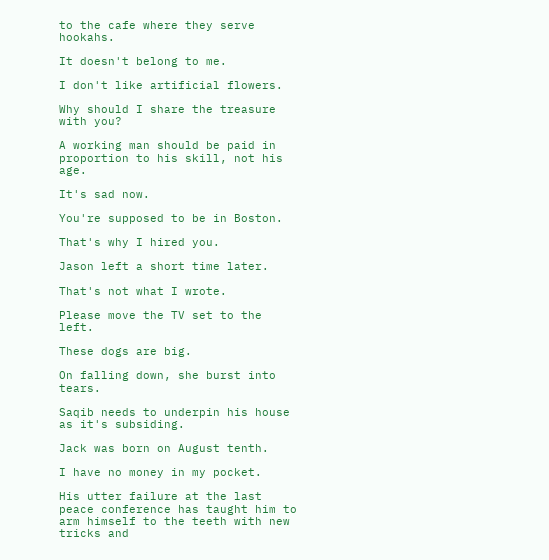to the cafe where they serve hookahs.

It doesn't belong to me.

I don't like artificial flowers.

Why should I share the treasure with you?

A working man should be paid in proportion to his skill, not his age.

It's sad now.

You're supposed to be in Boston.

That's why I hired you.

Jason left a short time later.

That's not what I wrote.

Please move the TV set to the left.

These dogs are big.

On falling down, she burst into tears.

Saqib needs to underpin his house as it's subsiding.

Jack was born on August tenth.

I have no money in my pocket.

His utter failure at the last peace conference has taught him to arm himself to the teeth with new tricks and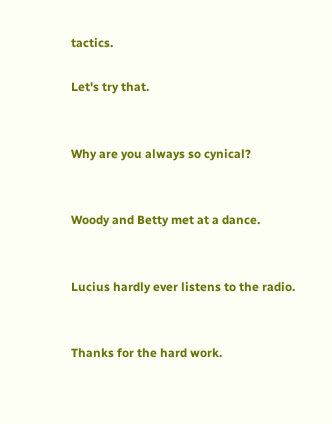tactics.

Let's try that.


Why are you always so cynical?


Woody and Betty met at a dance.


Lucius hardly ever listens to the radio.


Thanks for the hard work.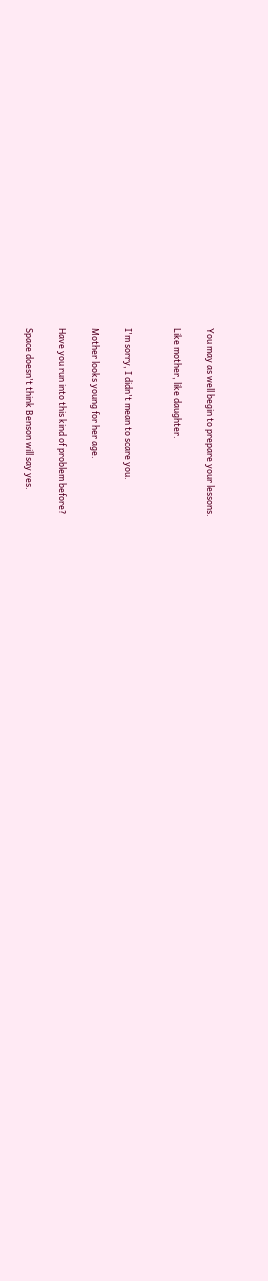You may as well begin to prepare your lessons.

Like mother, like daughter.


I'm sorry, I didn't mean to scare you.

Mother looks young for her age.

Have you run into this kind of problem before?

Space doesn't think Benson will say yes.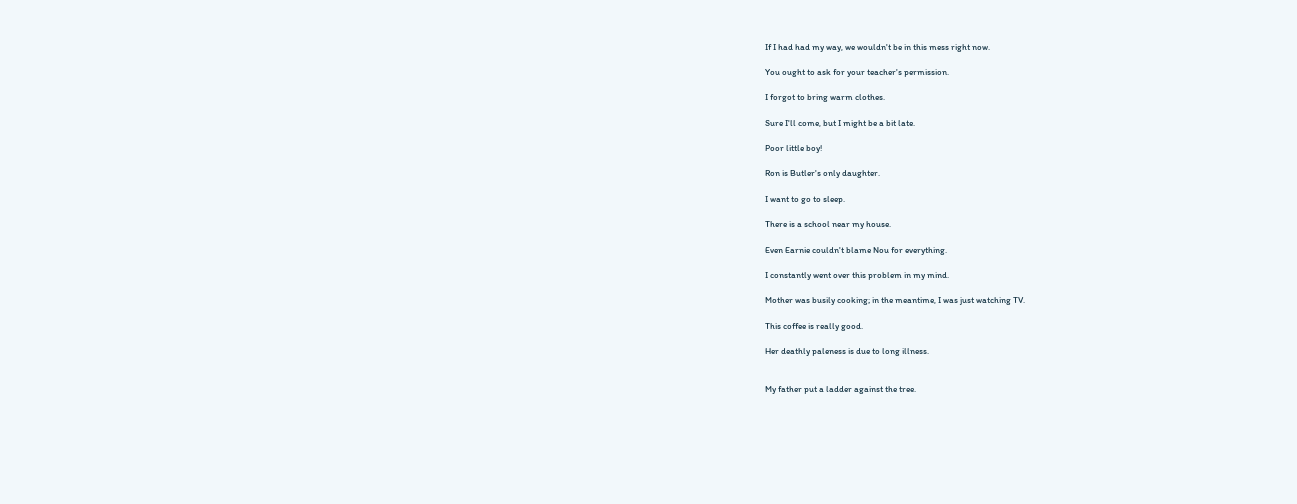If I had had my way, we wouldn't be in this mess right now.

You ought to ask for your teacher's permission.

I forgot to bring warm clothes.

Sure I'll come, but I might be a bit late.

Poor little boy!

Ron is Butler's only daughter.

I want to go to sleep.

There is a school near my house.

Even Earnie couldn't blame Nou for everything.

I constantly went over this problem in my mind.

Mother was busily cooking; in the meantime, I was just watching TV.

This coffee is really good.

Her deathly paleness is due to long illness.


My father put a ladder against the tree.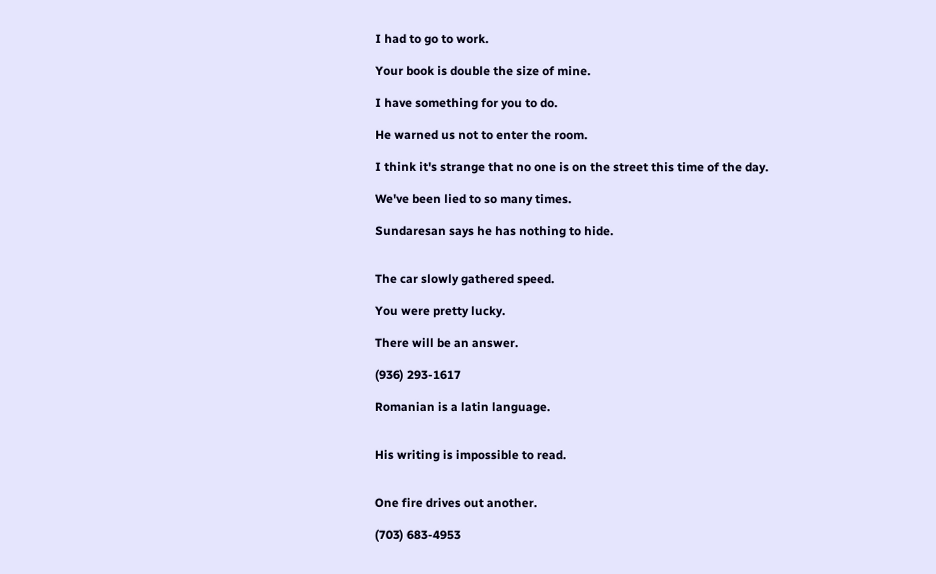I had to go to work.

Your book is double the size of mine.

I have something for you to do.

He warned us not to enter the room.

I think it's strange that no one is on the street this time of the day.

We've been lied to so many times.

Sundaresan says he has nothing to hide.


The car slowly gathered speed.

You were pretty lucky.

There will be an answer.

(936) 293-1617

Romanian is a latin language.


His writing is impossible to read.


One fire drives out another.

(703) 683-4953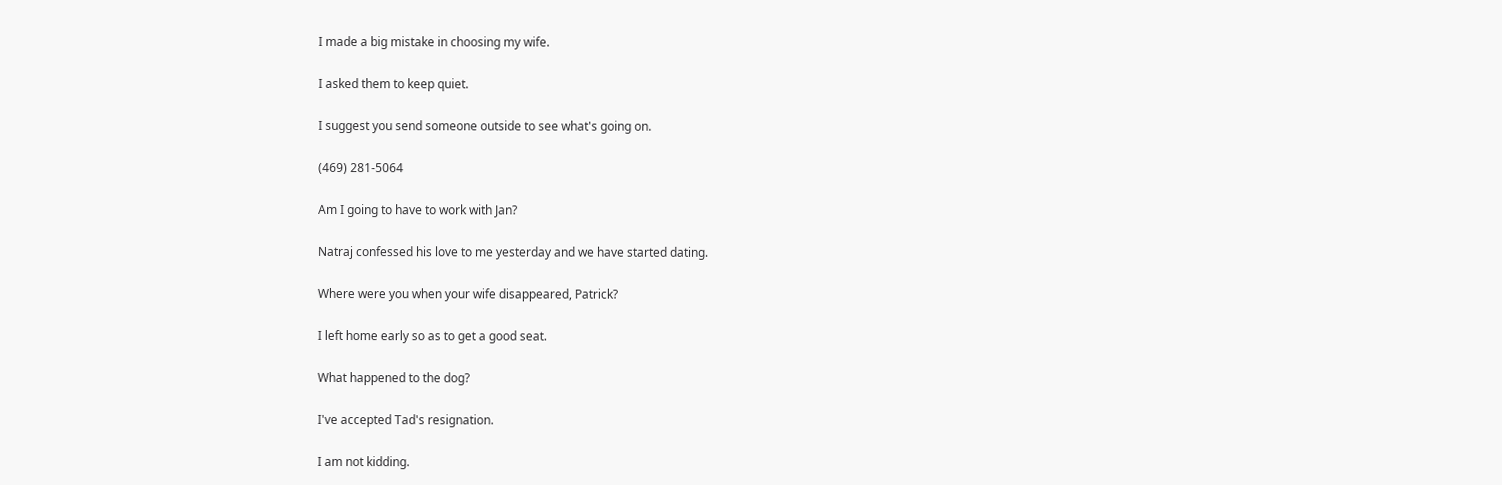I made a big mistake in choosing my wife.

I asked them to keep quiet.

I suggest you send someone outside to see what's going on.

(469) 281-5064

Am I going to have to work with Jan?

Natraj confessed his love to me yesterday and we have started dating.

Where were you when your wife disappeared, Patrick?

I left home early so as to get a good seat.

What happened to the dog?

I've accepted Tad's resignation.

I am not kidding.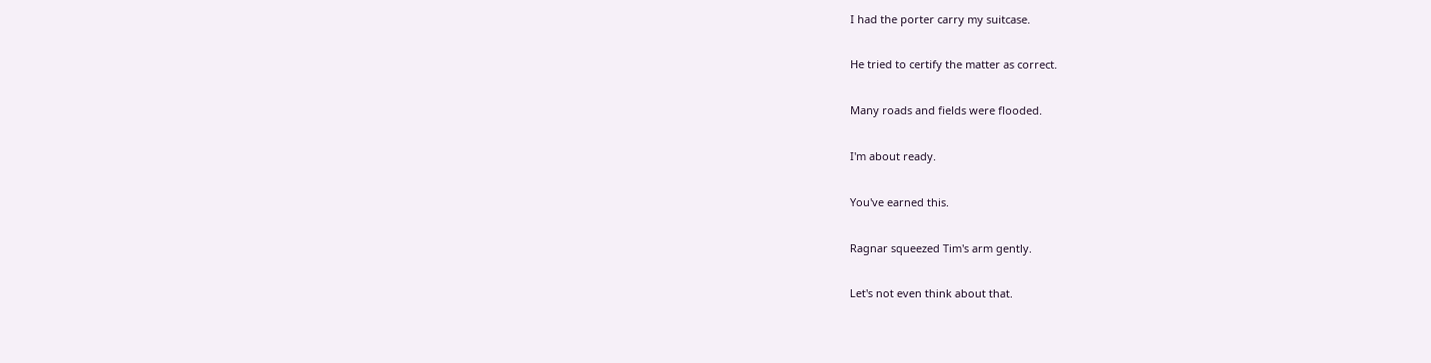I had the porter carry my suitcase.

He tried to certify the matter as correct.

Many roads and fields were flooded.

I'm about ready.

You've earned this.

Ragnar squeezed Tim's arm gently.

Let's not even think about that.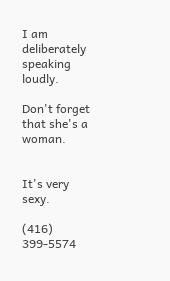I am deliberately speaking loudly.

Don't forget that she's a woman.


It's very sexy.

(416) 399-5574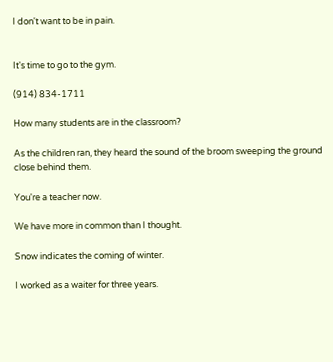I don't want to be in pain.


It's time to go to the gym.

(914) 834-1711

How many students are in the classroom?

As the children ran, they heard the sound of the broom sweeping the ground close behind them.

You're a teacher now.

We have more in common than I thought.

Snow indicates the coming of winter.

I worked as a waiter for three years.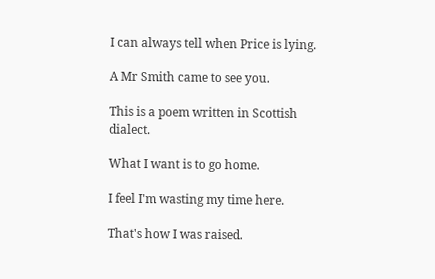I can always tell when Price is lying.

A Mr Smith came to see you.

This is a poem written in Scottish dialect.

What I want is to go home.

I feel I'm wasting my time here.

That's how I was raised.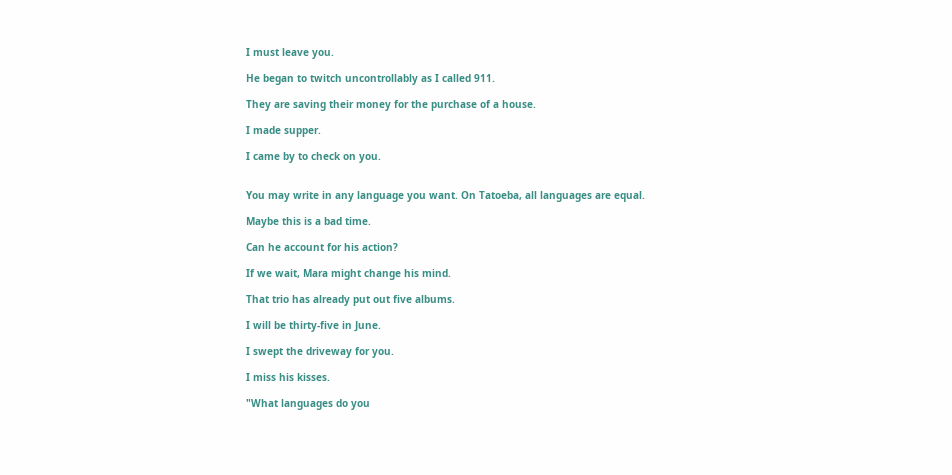I must leave you.

He began to twitch uncontrollably as I called 911.

They are saving their money for the purchase of a house.

I made supper.

I came by to check on you.


You may write in any language you want. On Tatoeba, all languages are equal.

Maybe this is a bad time.

Can he account for his action?

If we wait, Mara might change his mind.

That trio has already put out five albums.

I will be thirty-five in June.

I swept the driveway for you.

I miss his kisses.

"What languages do you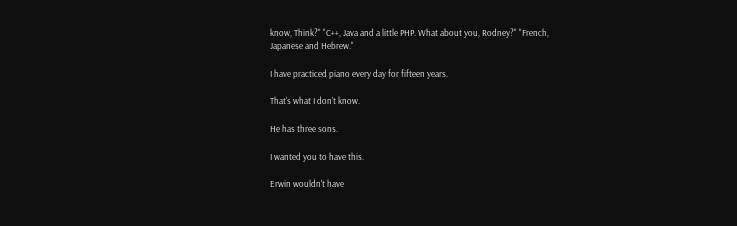know, Think?" "C++, Java and a little PHP. What about you, Rodney?" "French, Japanese and Hebrew."

I have practiced piano every day for fifteen years.

That's what I don't know.

He has three sons.

I wanted you to have this.

Erwin wouldn't have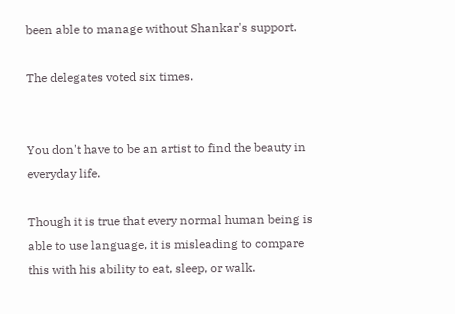been able to manage without Shankar's support.

The delegates voted six times.


You don't have to be an artist to find the beauty in everyday life.

Though it is true that every normal human being is able to use language, it is misleading to compare this with his ability to eat, sleep, or walk.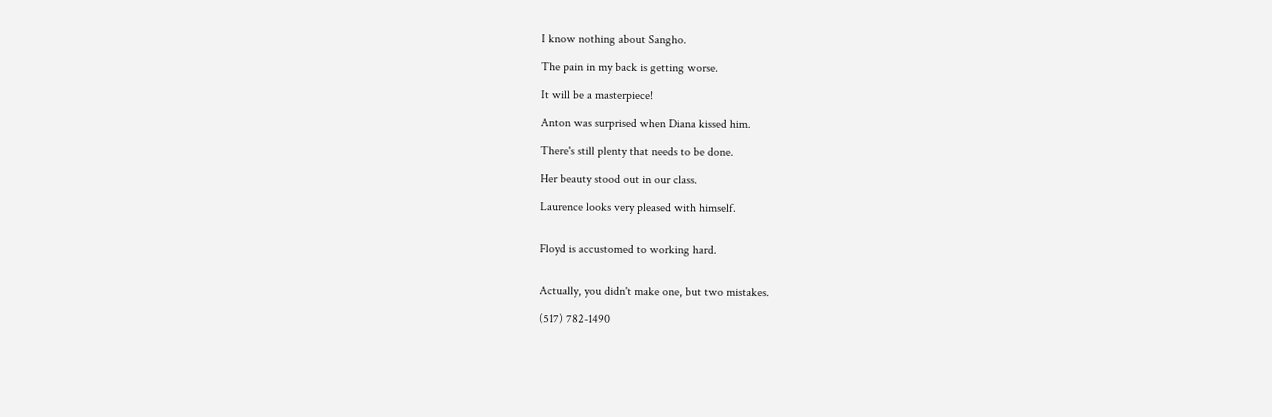I know nothing about Sangho.

The pain in my back is getting worse.

It will be a masterpiece!

Anton was surprised when Diana kissed him.

There's still plenty that needs to be done.

Her beauty stood out in our class.

Laurence looks very pleased with himself.


Floyd is accustomed to working hard.


Actually, you didn't make one, but two mistakes.

(517) 782-1490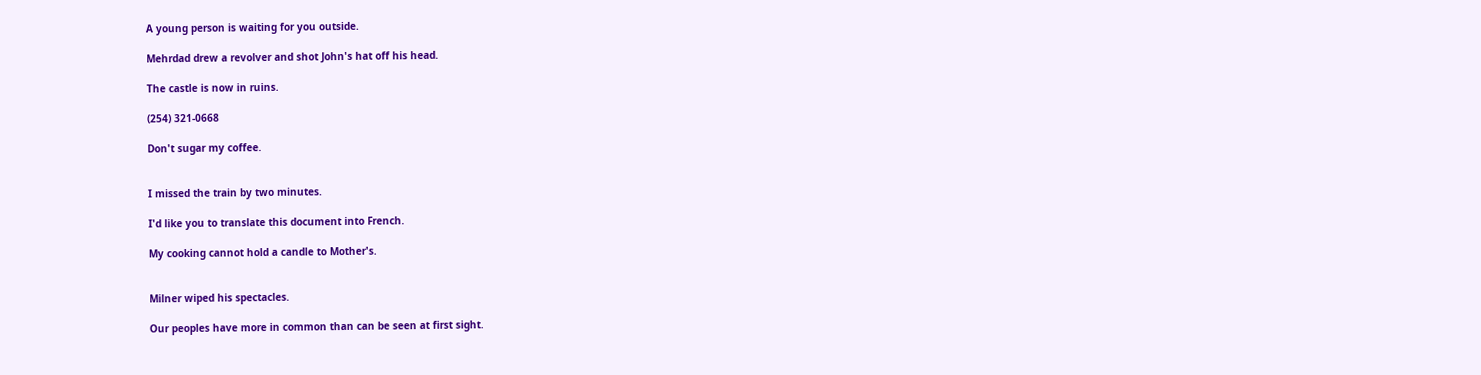A young person is waiting for you outside.

Mehrdad drew a revolver and shot John's hat off his head.

The castle is now in ruins.

(254) 321-0668

Don't sugar my coffee.


I missed the train by two minutes.

I'd like you to translate this document into French.

My cooking cannot hold a candle to Mother's.


Milner wiped his spectacles.

Our peoples have more in common than can be seen at first sight.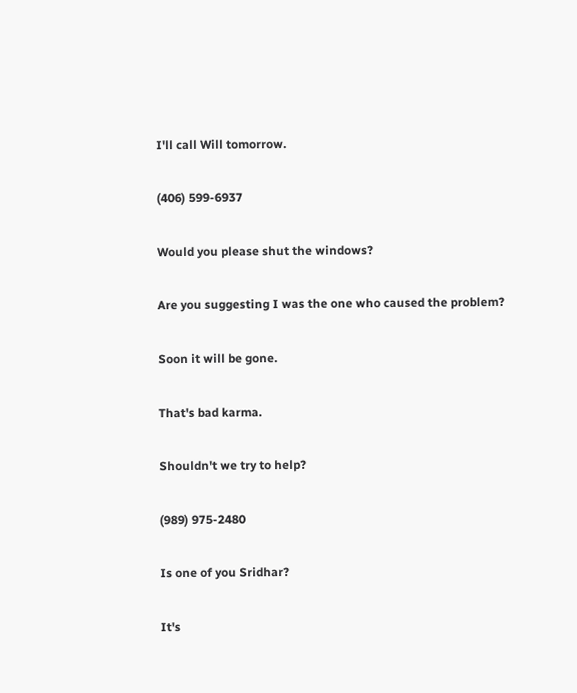I'll call Will tomorrow.

(406) 599-6937

Would you please shut the windows?

Are you suggesting I was the one who caused the problem?

Soon it will be gone.

That's bad karma.

Shouldn't we try to help?

(989) 975-2480

Is one of you Sridhar?

It's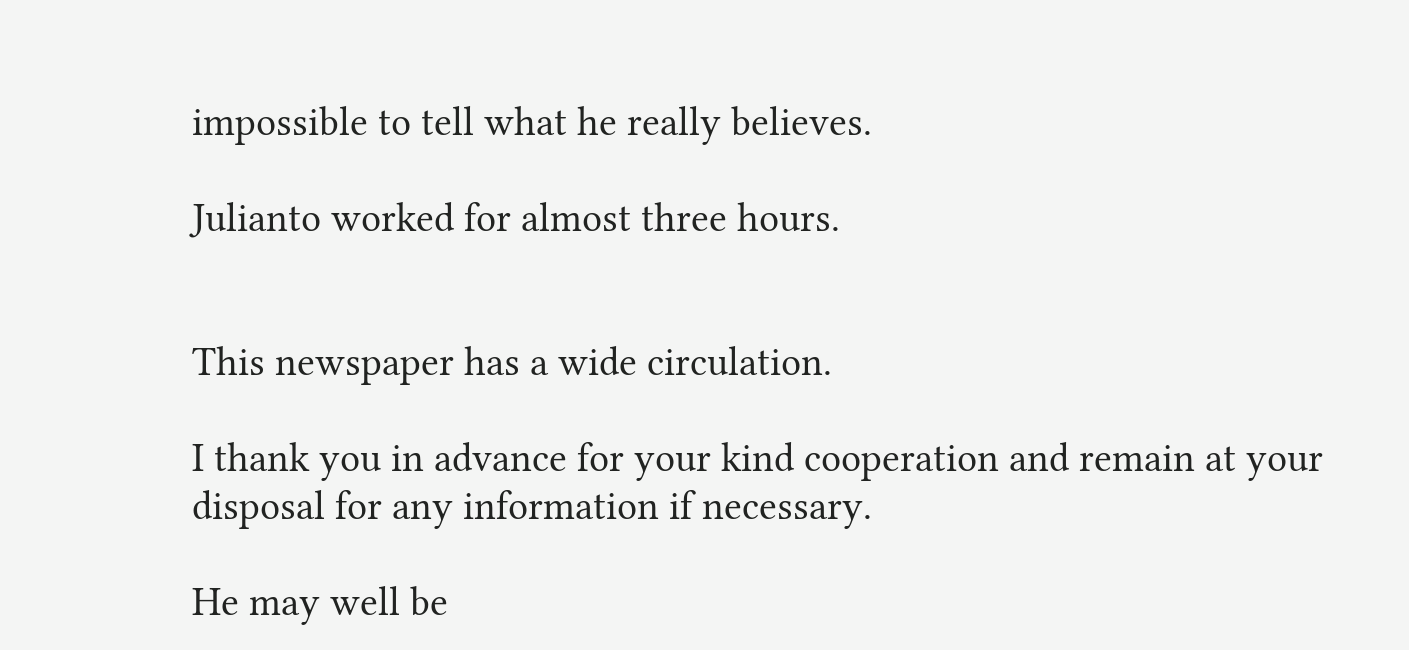impossible to tell what he really believes.

Julianto worked for almost three hours.


This newspaper has a wide circulation.

I thank you in advance for your kind cooperation and remain at your disposal for any information if necessary.

He may well be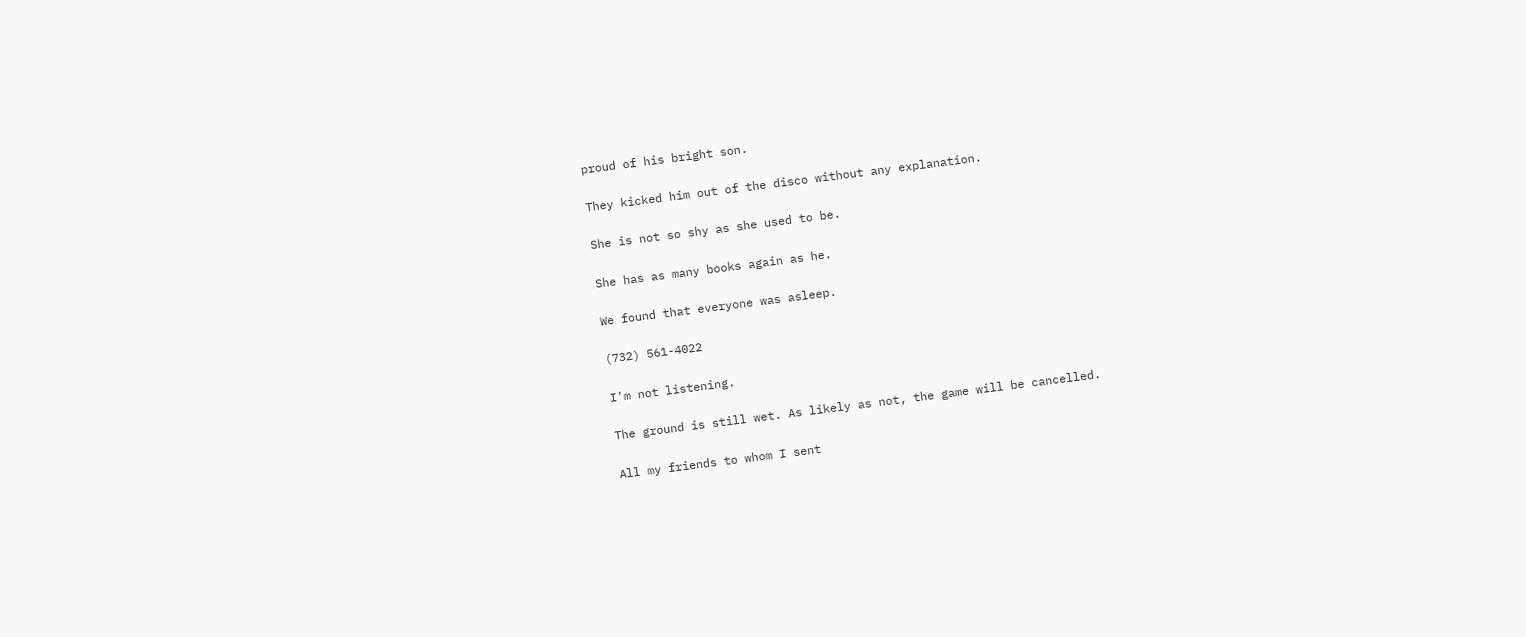proud of his bright son.

They kicked him out of the disco without any explanation.

She is not so shy as she used to be.

She has as many books again as he.

We found that everyone was asleep.

(732) 561-4022

I'm not listening.

The ground is still wet. As likely as not, the game will be cancelled.

All my friends to whom I sent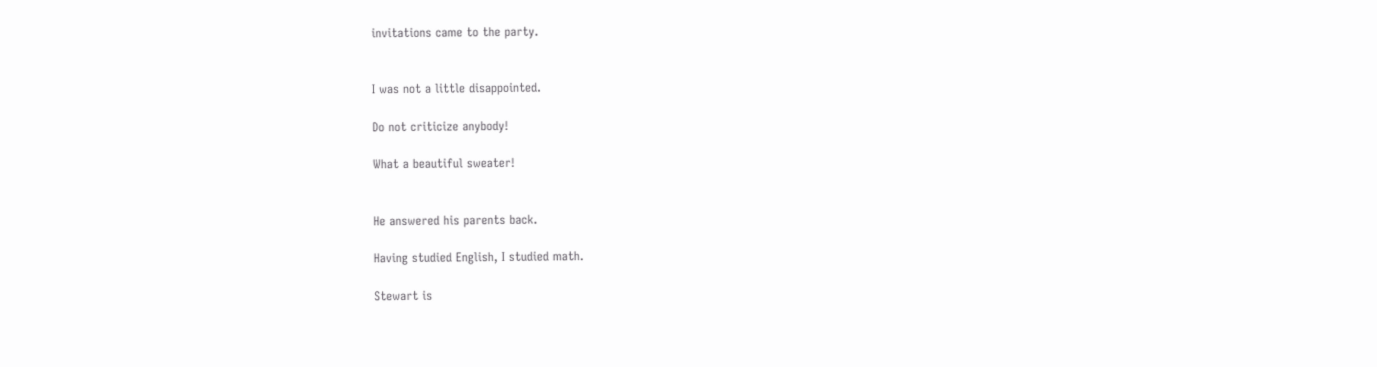invitations came to the party.


I was not a little disappointed.

Do not criticize anybody!

What a beautiful sweater!


He answered his parents back.

Having studied English, I studied math.

Stewart is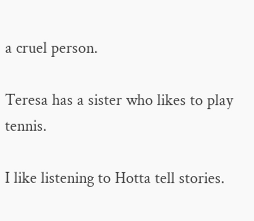a cruel person.

Teresa has a sister who likes to play tennis.

I like listening to Hotta tell stories.